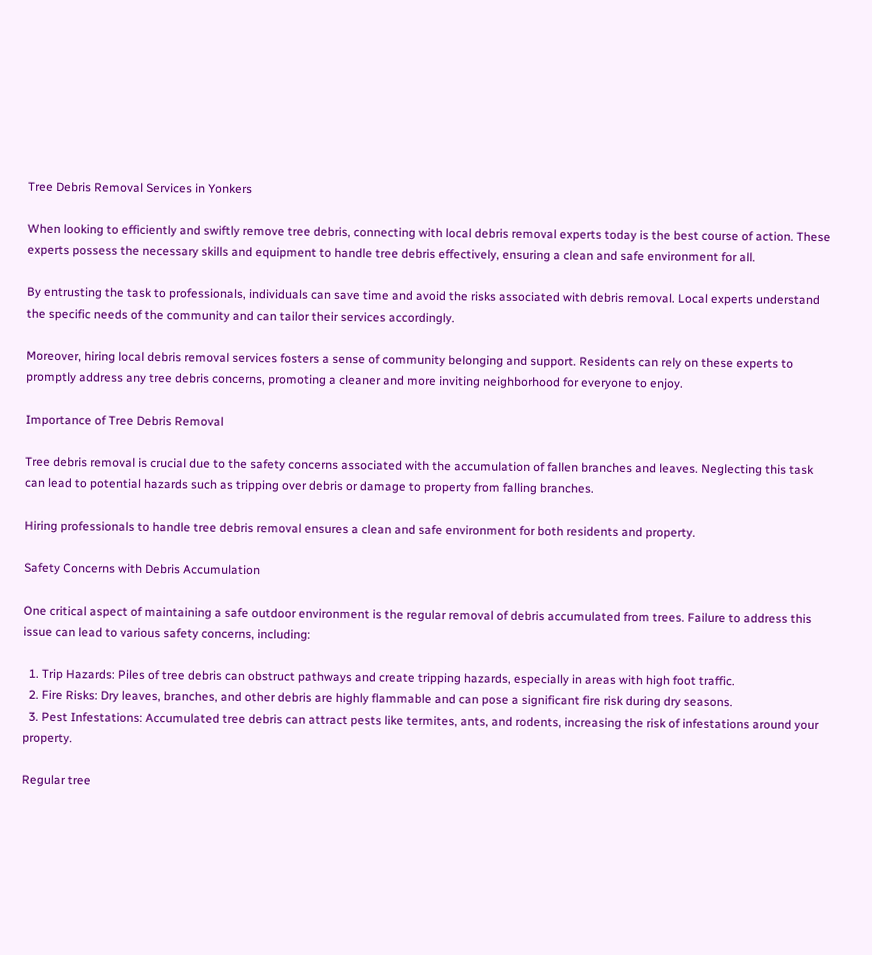Tree Debris Removal Services in Yonkers

When looking to efficiently and swiftly remove tree debris, connecting with local debris removal experts today is the best course of action. These experts possess the necessary skills and equipment to handle tree debris effectively, ensuring a clean and safe environment for all.

By entrusting the task to professionals, individuals can save time and avoid the risks associated with debris removal. Local experts understand the specific needs of the community and can tailor their services accordingly.

Moreover, hiring local debris removal services fosters a sense of community belonging and support. Residents can rely on these experts to promptly address any tree debris concerns, promoting a cleaner and more inviting neighborhood for everyone to enjoy.

Importance of Tree Debris Removal

Tree debris removal is crucial due to the safety concerns associated with the accumulation of fallen branches and leaves. Neglecting this task can lead to potential hazards such as tripping over debris or damage to property from falling branches.

Hiring professionals to handle tree debris removal ensures a clean and safe environment for both residents and property.

Safety Concerns with Debris Accumulation

One critical aspect of maintaining a safe outdoor environment is the regular removal of debris accumulated from trees. Failure to address this issue can lead to various safety concerns, including:

  1. Trip Hazards: Piles of tree debris can obstruct pathways and create tripping hazards, especially in areas with high foot traffic.
  2. Fire Risks: Dry leaves, branches, and other debris are highly flammable and can pose a significant fire risk during dry seasons.
  3. Pest Infestations: Accumulated tree debris can attract pests like termites, ants, and rodents, increasing the risk of infestations around your property.

Regular tree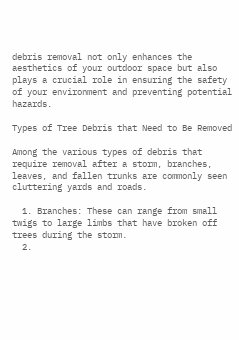debris removal not only enhances the aesthetics of your outdoor space but also plays a crucial role in ensuring the safety of your environment and preventing potential hazards.

Types of Tree Debris that Need to Be Removed

Among the various types of debris that require removal after a storm, branches, leaves, and fallen trunks are commonly seen cluttering yards and roads.

  1. Branches: These can range from small twigs to large limbs that have broken off trees during the storm.
  2.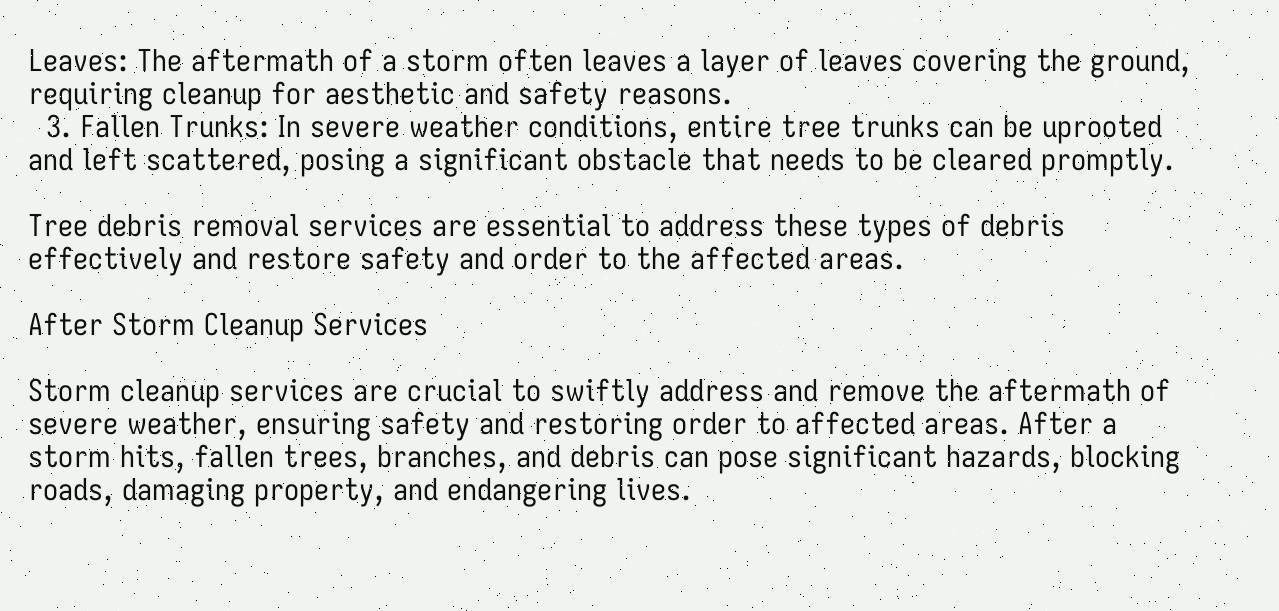Leaves: The aftermath of a storm often leaves a layer of leaves covering the ground, requiring cleanup for aesthetic and safety reasons.
  3. Fallen Trunks: In severe weather conditions, entire tree trunks can be uprooted and left scattered, posing a significant obstacle that needs to be cleared promptly.

Tree debris removal services are essential to address these types of debris effectively and restore safety and order to the affected areas.

After Storm Cleanup Services

Storm cleanup services are crucial to swiftly address and remove the aftermath of severe weather, ensuring safety and restoring order to affected areas. After a storm hits, fallen trees, branches, and debris can pose significant hazards, blocking roads, damaging property, and endangering lives.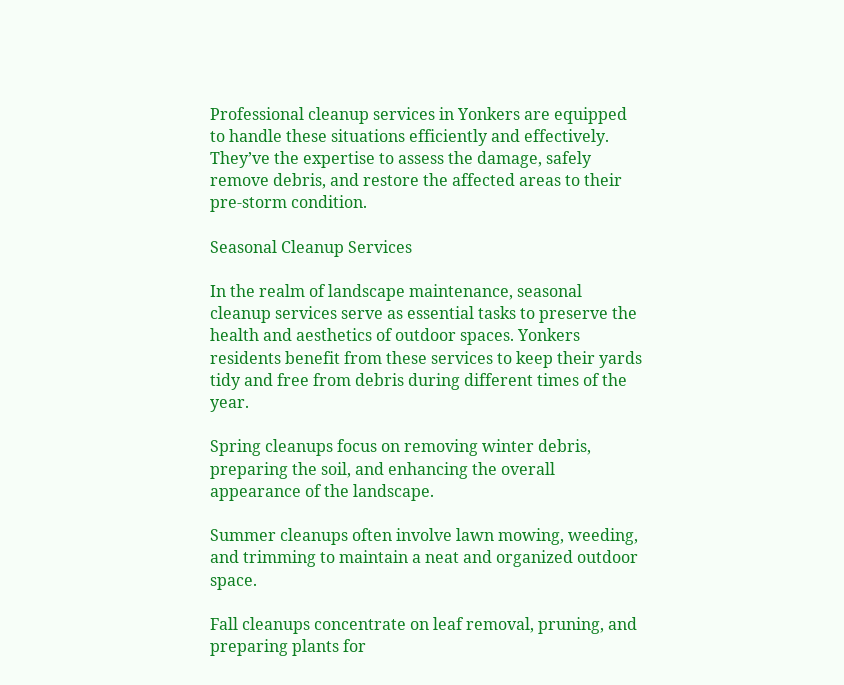Professional cleanup services in Yonkers are equipped to handle these situations efficiently and effectively. They’ve the expertise to assess the damage, safely remove debris, and restore the affected areas to their pre-storm condition.

Seasonal Cleanup Services

In the realm of landscape maintenance, seasonal cleanup services serve as essential tasks to preserve the health and aesthetics of outdoor spaces. Yonkers residents benefit from these services to keep their yards tidy and free from debris during different times of the year.

Spring cleanups focus on removing winter debris, preparing the soil, and enhancing the overall appearance of the landscape.

Summer cleanups often involve lawn mowing, weeding, and trimming to maintain a neat and organized outdoor space.

Fall cleanups concentrate on leaf removal, pruning, and preparing plants for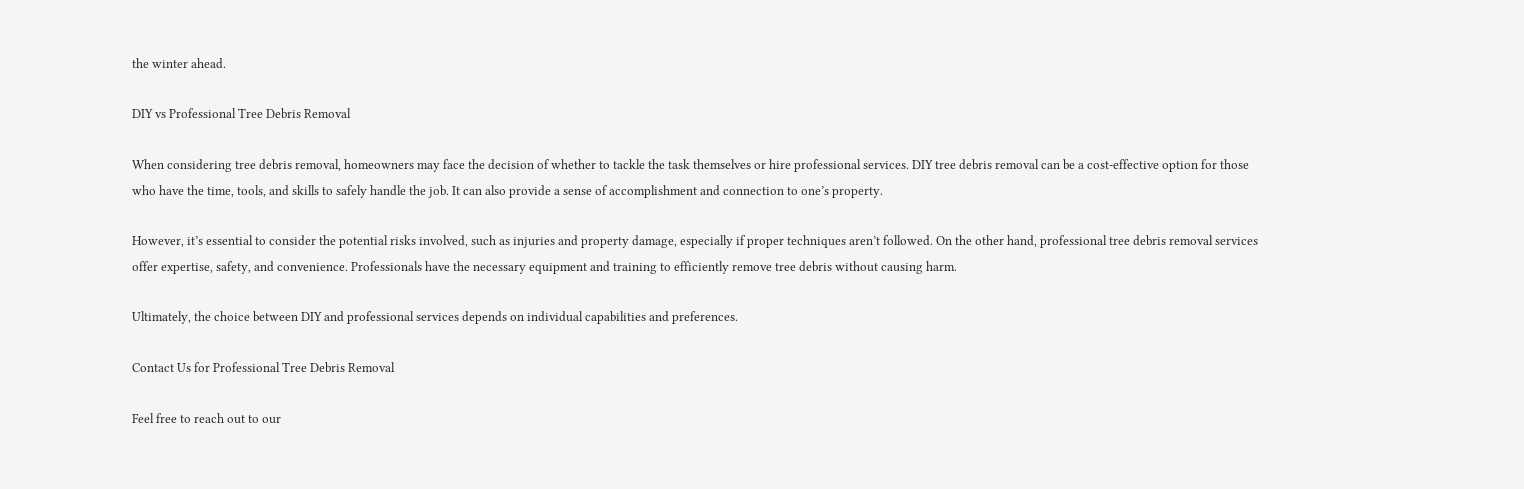the winter ahead.

DIY vs Professional Tree Debris Removal

When considering tree debris removal, homeowners may face the decision of whether to tackle the task themselves or hire professional services. DIY tree debris removal can be a cost-effective option for those who have the time, tools, and skills to safely handle the job. It can also provide a sense of accomplishment and connection to one’s property.

However, it’s essential to consider the potential risks involved, such as injuries and property damage, especially if proper techniques aren’t followed. On the other hand, professional tree debris removal services offer expertise, safety, and convenience. Professionals have the necessary equipment and training to efficiently remove tree debris without causing harm.

Ultimately, the choice between DIY and professional services depends on individual capabilities and preferences.

Contact Us for Professional Tree Debris Removal

Feel free to reach out to our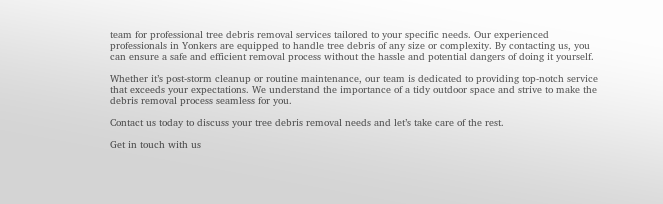team for professional tree debris removal services tailored to your specific needs. Our experienced professionals in Yonkers are equipped to handle tree debris of any size or complexity. By contacting us, you can ensure a safe and efficient removal process without the hassle and potential dangers of doing it yourself.

Whether it’s post-storm cleanup or routine maintenance, our team is dedicated to providing top-notch service that exceeds your expectations. We understand the importance of a tidy outdoor space and strive to make the debris removal process seamless for you.

Contact us today to discuss your tree debris removal needs and let’s take care of the rest.

Get in touch with us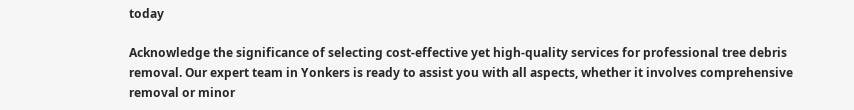today

Acknowledge the significance of selecting cost-effective yet high-quality services for professional tree debris removal. Our expert team in Yonkers is ready to assist you with all aspects, whether it involves comprehensive removal or minor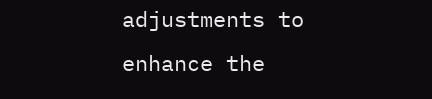adjustments to enhance the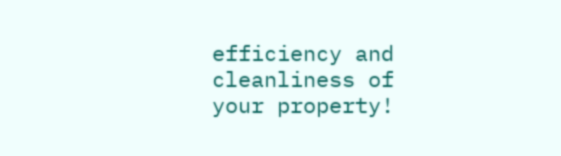efficiency and cleanliness of your property!